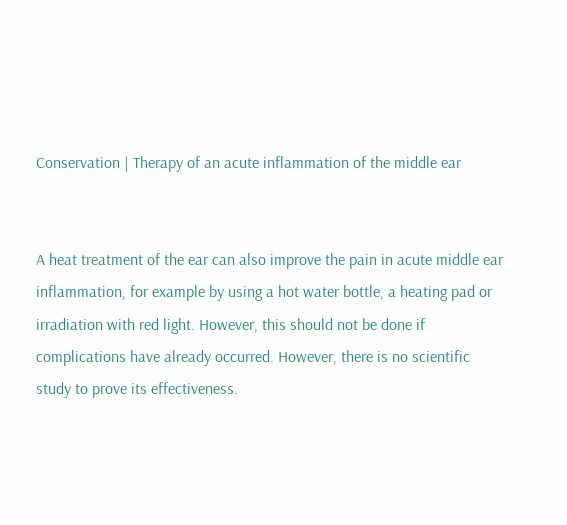Conservation | Therapy of an acute inflammation of the middle ear


A heat treatment of the ear can also improve the pain in acute middle ear inflammation, for example by using a hot water bottle, a heating pad or irradiation with red light. However, this should not be done if complications have already occurred. However, there is no scientific study to prove its effectiveness.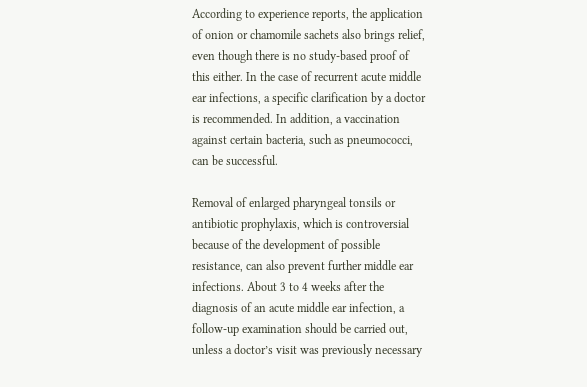According to experience reports, the application of onion or chamomile sachets also brings relief, even though there is no study-based proof of this either. In the case of recurrent acute middle ear infections, a specific clarification by a doctor is recommended. In addition, a vaccination against certain bacteria, such as pneumococci, can be successful.

Removal of enlarged pharyngeal tonsils or antibiotic prophylaxis, which is controversial because of the development of possible resistance, can also prevent further middle ear infections. About 3 to 4 weeks after the diagnosis of an acute middle ear infection, a follow-up examination should be carried out, unless a doctor’s visit was previously necessary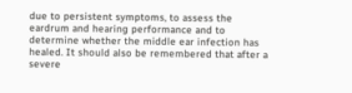due to persistent symptoms, to assess the eardrum and hearing performance and to determine whether the middle ear infection has healed. It should also be remembered that after a severe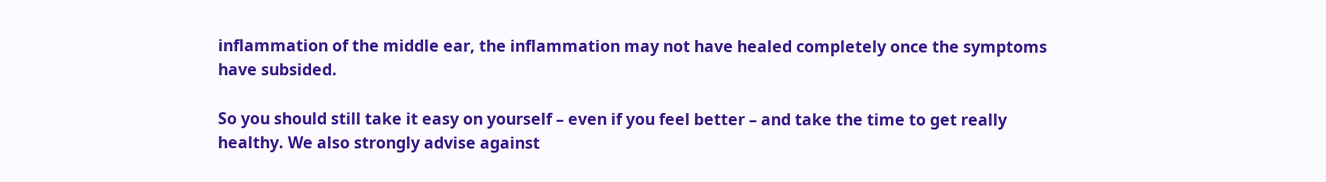inflammation of the middle ear, the inflammation may not have healed completely once the symptoms have subsided.

So you should still take it easy on yourself – even if you feel better – and take the time to get really healthy. We also strongly advise against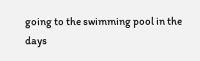going to the swimming pool in the days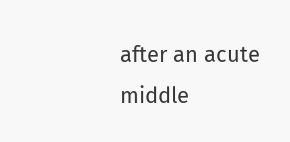after an acute middle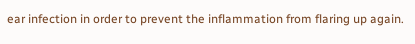ear infection in order to prevent the inflammation from flaring up again.